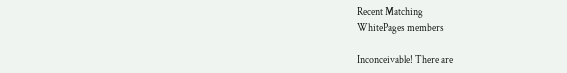Recent Matching
WhitePages members

Inconceivable! There are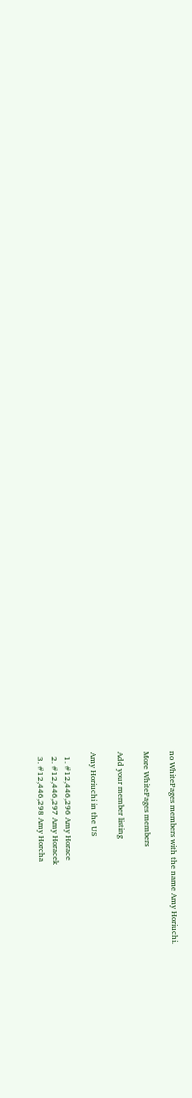no WhitePages members with the name Amy Horiuchi.

More WhitePages members

Add your member listing

Amy Horiuchi in the US

  1. #12,446,296 Amy Horace
  2. #12,446,297 Amy Horacek
  3. #12,446,298 Amy Horcha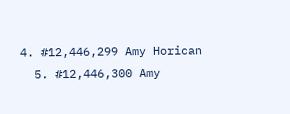4. #12,446,299 Amy Horican
  5. #12,446,300 Amy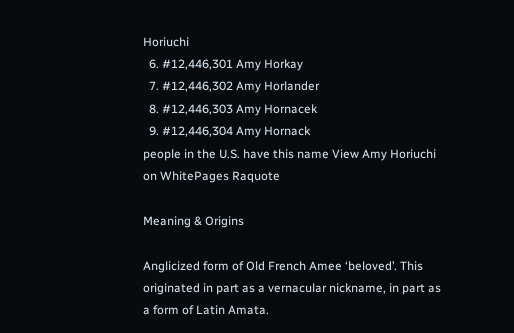Horiuchi
  6. #12,446,301 Amy Horkay
  7. #12,446,302 Amy Horlander
  8. #12,446,303 Amy Hornacek
  9. #12,446,304 Amy Hornack
people in the U.S. have this name View Amy Horiuchi on WhitePages Raquote

Meaning & Origins

Anglicized form of Old French Amee ‘beloved’. This originated in part as a vernacular nickname, in part as a form of Latin Amata.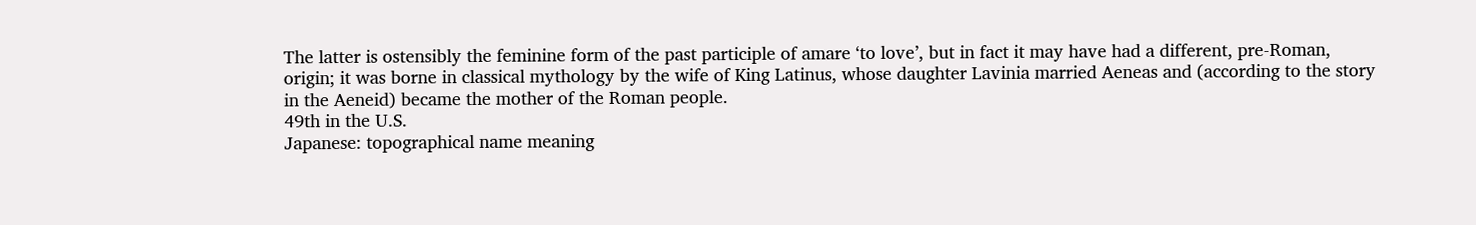The latter is ostensibly the feminine form of the past participle of amare ‘to love’, but in fact it may have had a different, pre-Roman, origin; it was borne in classical mythology by the wife of King Latinus, whose daughter Lavinia married Aeneas and (according to the story in the Aeneid) became the mother of the Roman people.
49th in the U.S.
Japanese: topographical name meaning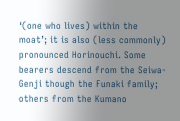‘(one who lives) within the moat’; it is also (less commonly) pronounced Horinouchi. Some bearers descend from the Seiwa-Genji though the Funaki family; others from the Kumano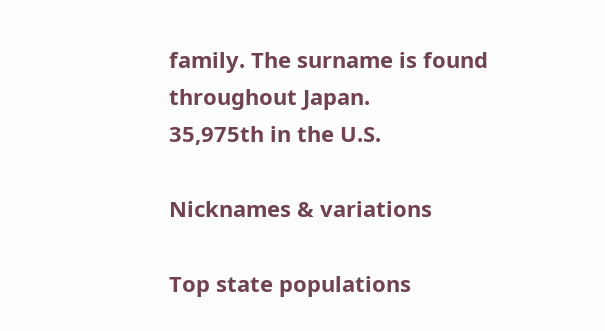family. The surname is found throughout Japan.
35,975th in the U.S.

Nicknames & variations

Top state populations